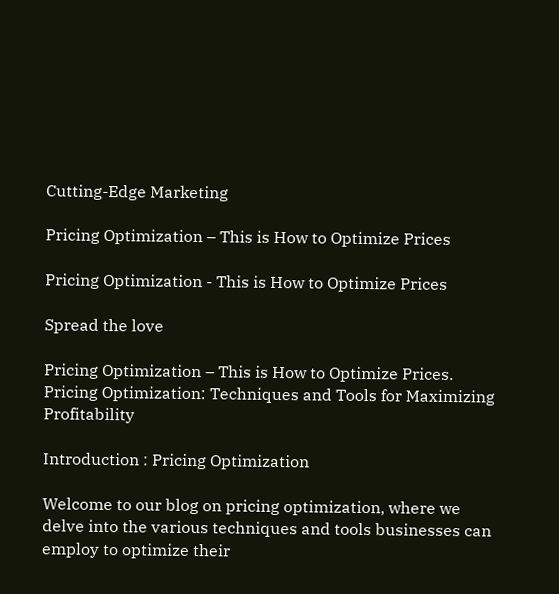Cutting-Edge Marketing

Pricing Optimization – This is How to Optimize Prices

Pricing Optimization - This is How to Optimize Prices

Spread the love

Pricing Optimization – This is How to Optimize Prices. Pricing Optimization: Techniques and Tools for Maximizing Profitability

Introduction : Pricing Optimization

Welcome to our blog on pricing optimization, where we delve into the various techniques and tools businesses can employ to optimize their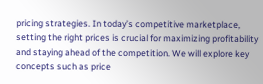pricing strategies. In today’s competitive marketplace, setting the right prices is crucial for maximizing profitability and staying ahead of the competition. We will explore key concepts such as price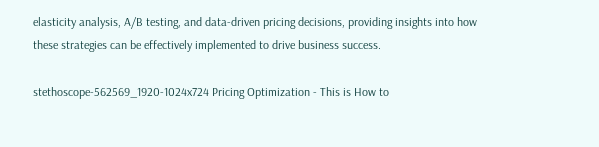elasticity analysis, A/B testing, and data-driven pricing decisions, providing insights into how these strategies can be effectively implemented to drive business success.

stethoscope-562569_1920-1024x724 Pricing Optimization - This is How to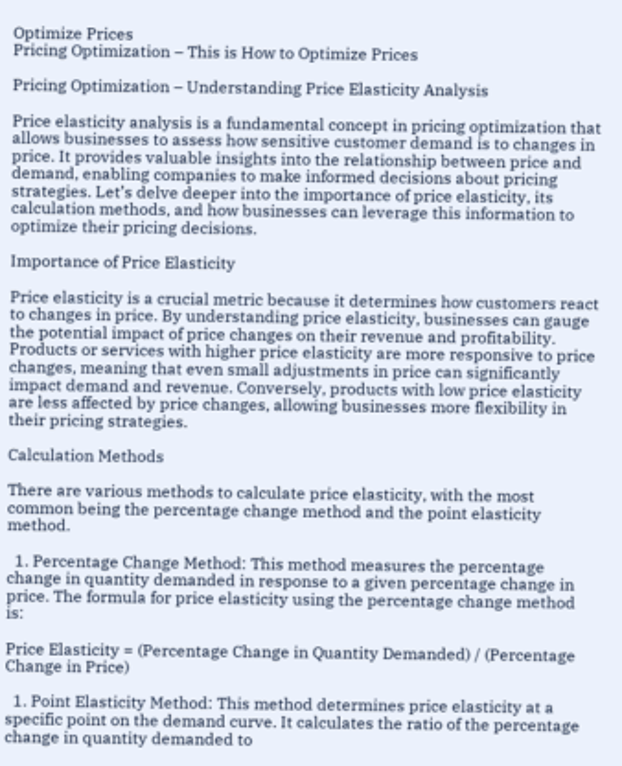Optimize Prices
Pricing Optimization – This is How to Optimize Prices

Pricing Optimization – Understanding Price Elasticity Analysis

Price elasticity analysis is a fundamental concept in pricing optimization that allows businesses to assess how sensitive customer demand is to changes in price. It provides valuable insights into the relationship between price and demand, enabling companies to make informed decisions about pricing strategies. Let’s delve deeper into the importance of price elasticity, its calculation methods, and how businesses can leverage this information to optimize their pricing decisions.

Importance of Price Elasticity

Price elasticity is a crucial metric because it determines how customers react to changes in price. By understanding price elasticity, businesses can gauge the potential impact of price changes on their revenue and profitability. Products or services with higher price elasticity are more responsive to price changes, meaning that even small adjustments in price can significantly impact demand and revenue. Conversely, products with low price elasticity are less affected by price changes, allowing businesses more flexibility in their pricing strategies.

Calculation Methods

There are various methods to calculate price elasticity, with the most common being the percentage change method and the point elasticity method.

  1. Percentage Change Method: This method measures the percentage change in quantity demanded in response to a given percentage change in price. The formula for price elasticity using the percentage change method is:

Price Elasticity = (Percentage Change in Quantity Demanded) / (Percentage Change in Price)

  1. Point Elasticity Method: This method determines price elasticity at a specific point on the demand curve. It calculates the ratio of the percentage change in quantity demanded to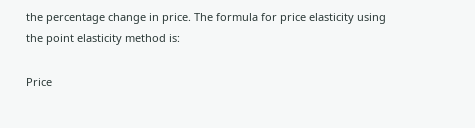the percentage change in price. The formula for price elasticity using the point elasticity method is:

Price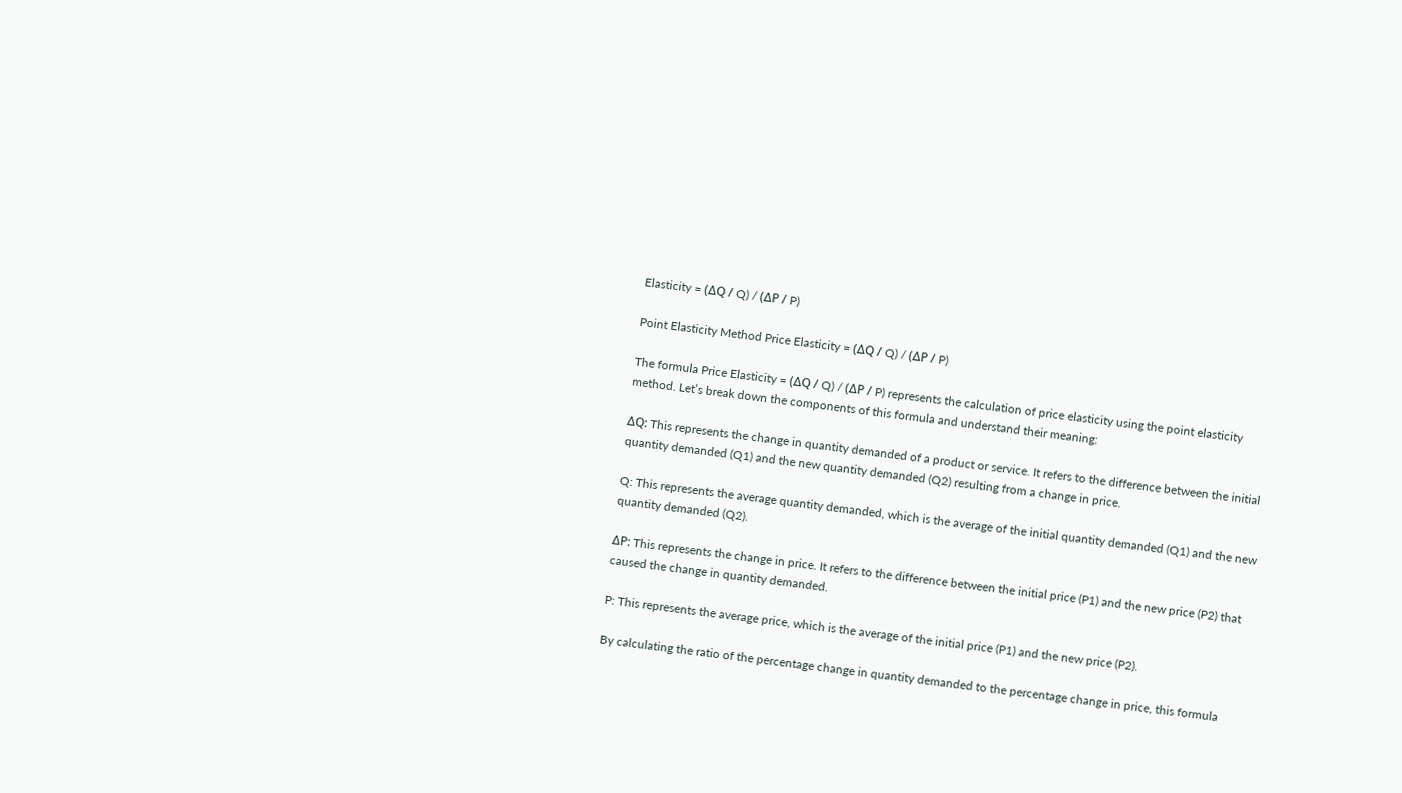Elasticity = (ΔQ / Q) / (ΔP / P)

Point Elasticity Method Price Elasticity = (ΔQ / Q) / (ΔP / P)

The formula Price Elasticity = (ΔQ / Q) / (ΔP / P) represents the calculation of price elasticity using the point elasticity method. Let’s break down the components of this formula and understand their meaning:

ΔQ: This represents the change in quantity demanded of a product or service. It refers to the difference between the initial quantity demanded (Q1) and the new quantity demanded (Q2) resulting from a change in price.

Q: This represents the average quantity demanded, which is the average of the initial quantity demanded (Q1) and the new quantity demanded (Q2).

ΔP: This represents the change in price. It refers to the difference between the initial price (P1) and the new price (P2) that caused the change in quantity demanded.

P: This represents the average price, which is the average of the initial price (P1) and the new price (P2).

By calculating the ratio of the percentage change in quantity demanded to the percentage change in price, this formula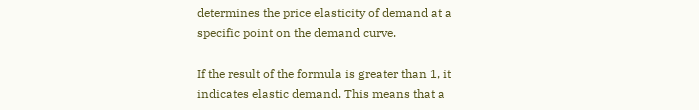determines the price elasticity of demand at a specific point on the demand curve.

If the result of the formula is greater than 1, it indicates elastic demand. This means that a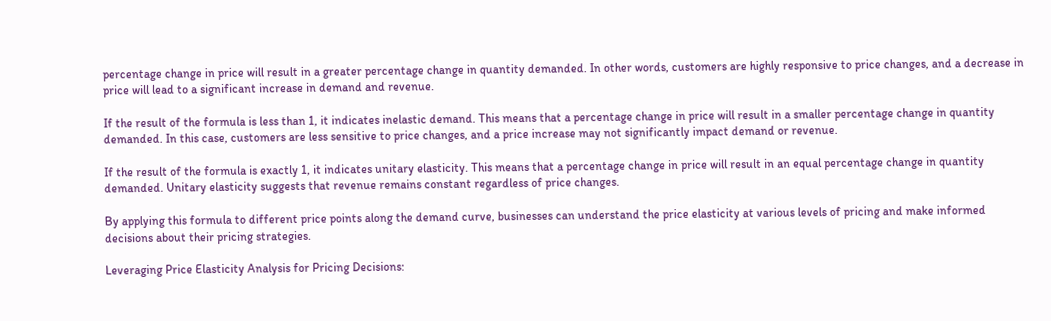percentage change in price will result in a greater percentage change in quantity demanded. In other words, customers are highly responsive to price changes, and a decrease in price will lead to a significant increase in demand and revenue.

If the result of the formula is less than 1, it indicates inelastic demand. This means that a percentage change in price will result in a smaller percentage change in quantity demanded. In this case, customers are less sensitive to price changes, and a price increase may not significantly impact demand or revenue.

If the result of the formula is exactly 1, it indicates unitary elasticity. This means that a percentage change in price will result in an equal percentage change in quantity demanded. Unitary elasticity suggests that revenue remains constant regardless of price changes.

By applying this formula to different price points along the demand curve, businesses can understand the price elasticity at various levels of pricing and make informed decisions about their pricing strategies.

Leveraging Price Elasticity Analysis for Pricing Decisions: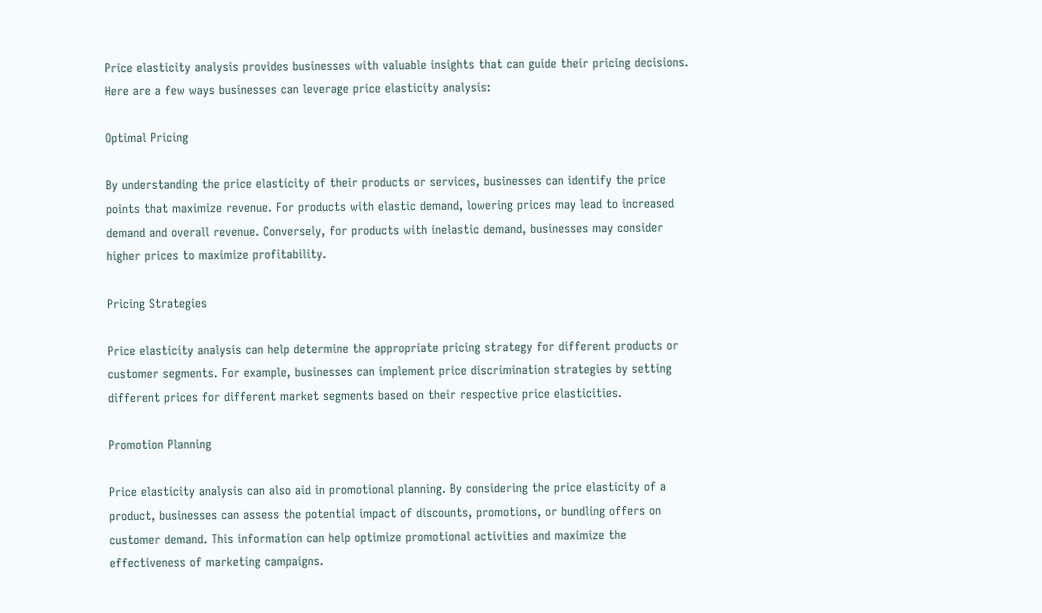Price elasticity analysis provides businesses with valuable insights that can guide their pricing decisions. Here are a few ways businesses can leverage price elasticity analysis:

Optimal Pricing

By understanding the price elasticity of their products or services, businesses can identify the price points that maximize revenue. For products with elastic demand, lowering prices may lead to increased demand and overall revenue. Conversely, for products with inelastic demand, businesses may consider higher prices to maximize profitability.

Pricing Strategies

Price elasticity analysis can help determine the appropriate pricing strategy for different products or customer segments. For example, businesses can implement price discrimination strategies by setting different prices for different market segments based on their respective price elasticities.

Promotion Planning

Price elasticity analysis can also aid in promotional planning. By considering the price elasticity of a product, businesses can assess the potential impact of discounts, promotions, or bundling offers on customer demand. This information can help optimize promotional activities and maximize the effectiveness of marketing campaigns.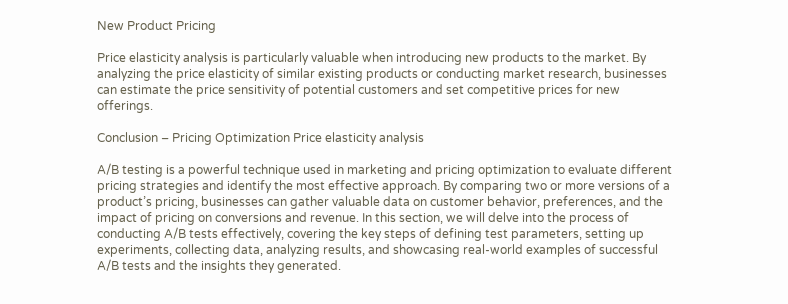New Product Pricing

Price elasticity analysis is particularly valuable when introducing new products to the market. By analyzing the price elasticity of similar existing products or conducting market research, businesses can estimate the price sensitivity of potential customers and set competitive prices for new offerings.

Conclusion – Pricing Optimization Price elasticity analysis

A/B testing is a powerful technique used in marketing and pricing optimization to evaluate different pricing strategies and identify the most effective approach. By comparing two or more versions of a product’s pricing, businesses can gather valuable data on customer behavior, preferences, and the impact of pricing on conversions and revenue. In this section, we will delve into the process of conducting A/B tests effectively, covering the key steps of defining test parameters, setting up experiments, collecting data, analyzing results, and showcasing real-world examples of successful A/B tests and the insights they generated.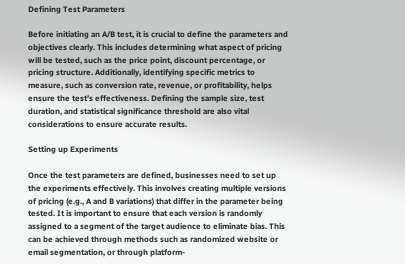Defining Test Parameters

Before initiating an A/B test, it is crucial to define the parameters and objectives clearly. This includes determining what aspect of pricing will be tested, such as the price point, discount percentage, or pricing structure. Additionally, identifying specific metrics to measure, such as conversion rate, revenue, or profitability, helps ensure the test’s effectiveness. Defining the sample size, test duration, and statistical significance threshold are also vital considerations to ensure accurate results.

Setting up Experiments

Once the test parameters are defined, businesses need to set up the experiments effectively. This involves creating multiple versions of pricing (e.g., A and B variations) that differ in the parameter being tested. It is important to ensure that each version is randomly assigned to a segment of the target audience to eliminate bias. This can be achieved through methods such as randomized website or email segmentation, or through platform-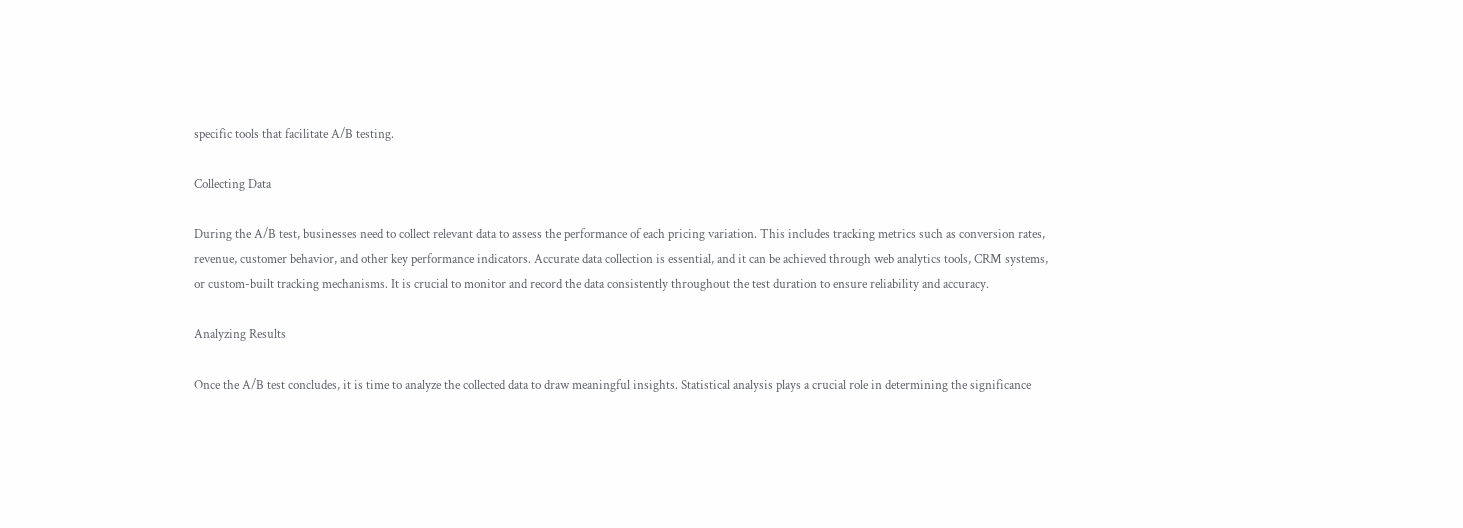specific tools that facilitate A/B testing.

Collecting Data

During the A/B test, businesses need to collect relevant data to assess the performance of each pricing variation. This includes tracking metrics such as conversion rates, revenue, customer behavior, and other key performance indicators. Accurate data collection is essential, and it can be achieved through web analytics tools, CRM systems, or custom-built tracking mechanisms. It is crucial to monitor and record the data consistently throughout the test duration to ensure reliability and accuracy.

Analyzing Results

Once the A/B test concludes, it is time to analyze the collected data to draw meaningful insights. Statistical analysis plays a crucial role in determining the significance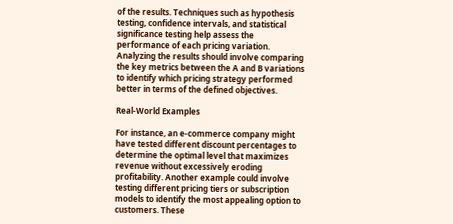of the results. Techniques such as hypothesis testing, confidence intervals, and statistical significance testing help assess the performance of each pricing variation. Analyzing the results should involve comparing the key metrics between the A and B variations to identify which pricing strategy performed better in terms of the defined objectives.

Real-World Examples

For instance, an e-commerce company might have tested different discount percentages to determine the optimal level that maximizes revenue without excessively eroding profitability. Another example could involve testing different pricing tiers or subscription models to identify the most appealing option to customers. These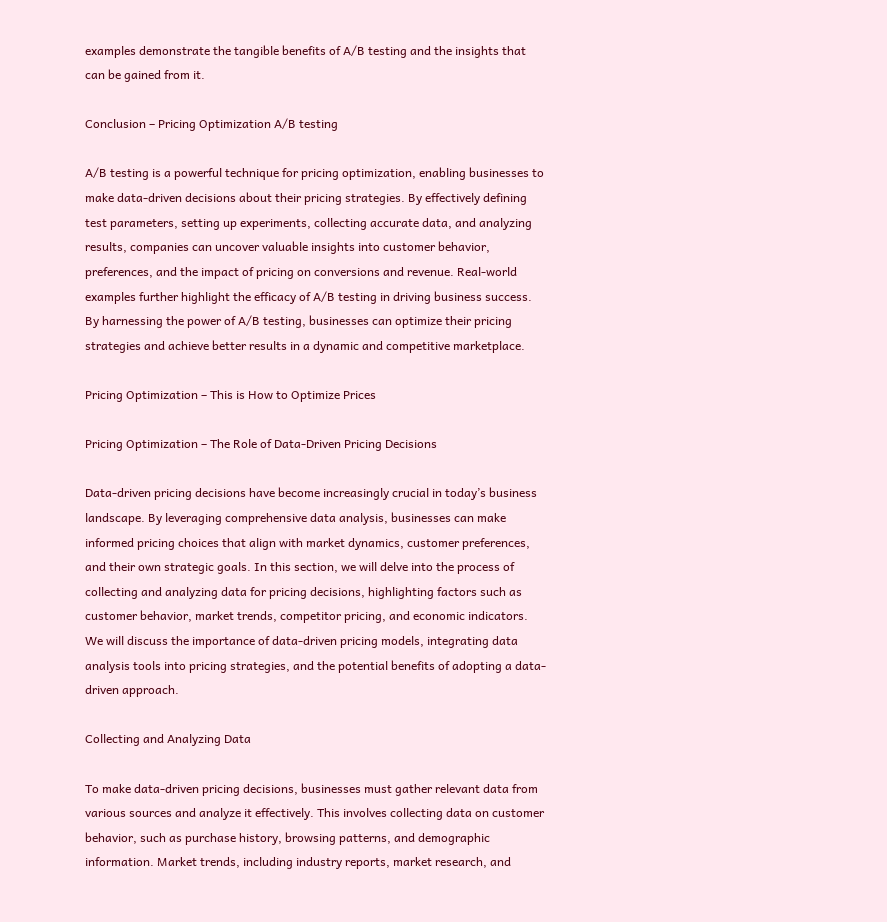examples demonstrate the tangible benefits of A/B testing and the insights that can be gained from it.

Conclusion – Pricing Optimization A/B testing

A/B testing is a powerful technique for pricing optimization, enabling businesses to make data-driven decisions about their pricing strategies. By effectively defining test parameters, setting up experiments, collecting accurate data, and analyzing results, companies can uncover valuable insights into customer behavior, preferences, and the impact of pricing on conversions and revenue. Real-world examples further highlight the efficacy of A/B testing in driving business success. By harnessing the power of A/B testing, businesses can optimize their pricing strategies and achieve better results in a dynamic and competitive marketplace.

Pricing Optimization – This is How to Optimize Prices

Pricing Optimization – The Role of Data-Driven Pricing Decisions

Data-driven pricing decisions have become increasingly crucial in today’s business landscape. By leveraging comprehensive data analysis, businesses can make informed pricing choices that align with market dynamics, customer preferences, and their own strategic goals. In this section, we will delve into the process of collecting and analyzing data for pricing decisions, highlighting factors such as customer behavior, market trends, competitor pricing, and economic indicators. We will discuss the importance of data-driven pricing models, integrating data analysis tools into pricing strategies, and the potential benefits of adopting a data-driven approach.

Collecting and Analyzing Data

To make data-driven pricing decisions, businesses must gather relevant data from various sources and analyze it effectively. This involves collecting data on customer behavior, such as purchase history, browsing patterns, and demographic information. Market trends, including industry reports, market research, and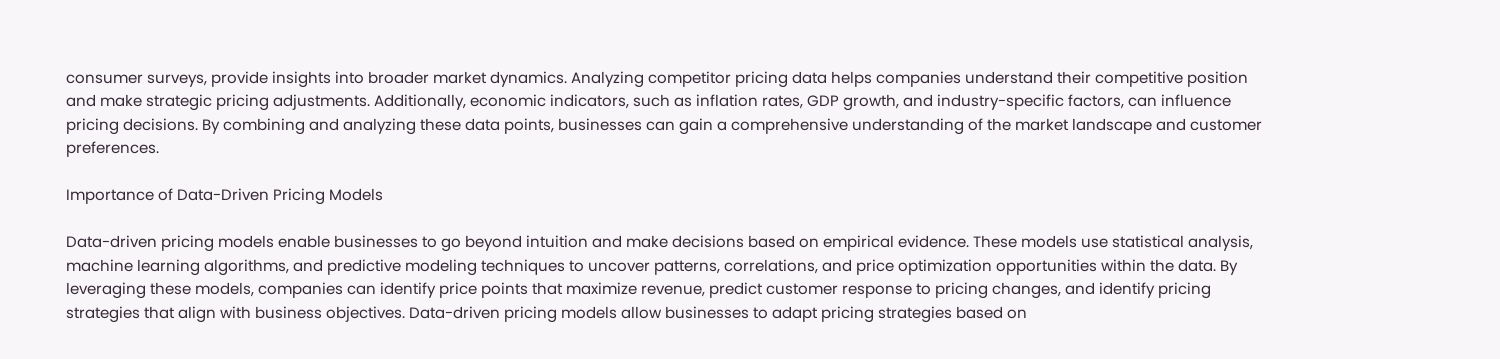consumer surveys, provide insights into broader market dynamics. Analyzing competitor pricing data helps companies understand their competitive position and make strategic pricing adjustments. Additionally, economic indicators, such as inflation rates, GDP growth, and industry-specific factors, can influence pricing decisions. By combining and analyzing these data points, businesses can gain a comprehensive understanding of the market landscape and customer preferences.

Importance of Data-Driven Pricing Models

Data-driven pricing models enable businesses to go beyond intuition and make decisions based on empirical evidence. These models use statistical analysis, machine learning algorithms, and predictive modeling techniques to uncover patterns, correlations, and price optimization opportunities within the data. By leveraging these models, companies can identify price points that maximize revenue, predict customer response to pricing changes, and identify pricing strategies that align with business objectives. Data-driven pricing models allow businesses to adapt pricing strategies based on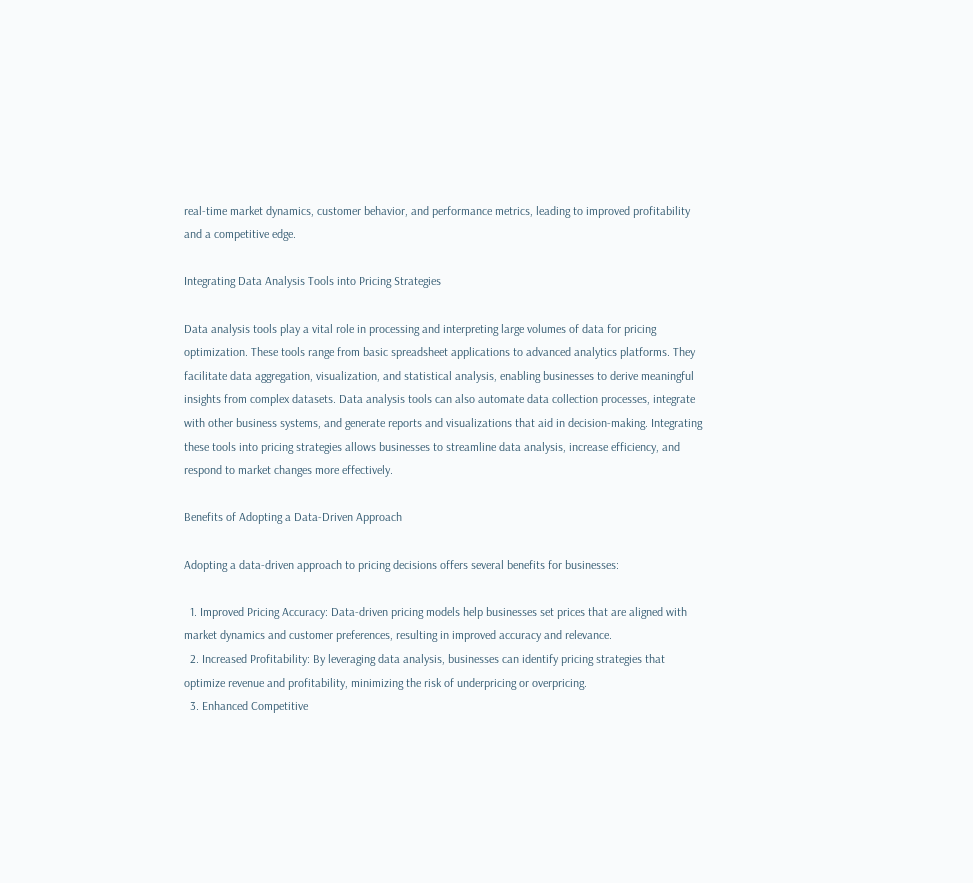real-time market dynamics, customer behavior, and performance metrics, leading to improved profitability and a competitive edge.

Integrating Data Analysis Tools into Pricing Strategies

Data analysis tools play a vital role in processing and interpreting large volumes of data for pricing optimization. These tools range from basic spreadsheet applications to advanced analytics platforms. They facilitate data aggregation, visualization, and statistical analysis, enabling businesses to derive meaningful insights from complex datasets. Data analysis tools can also automate data collection processes, integrate with other business systems, and generate reports and visualizations that aid in decision-making. Integrating these tools into pricing strategies allows businesses to streamline data analysis, increase efficiency, and respond to market changes more effectively.

Benefits of Adopting a Data-Driven Approach

Adopting a data-driven approach to pricing decisions offers several benefits for businesses:

  1. Improved Pricing Accuracy: Data-driven pricing models help businesses set prices that are aligned with market dynamics and customer preferences, resulting in improved accuracy and relevance.
  2. Increased Profitability: By leveraging data analysis, businesses can identify pricing strategies that optimize revenue and profitability, minimizing the risk of underpricing or overpricing.
  3. Enhanced Competitive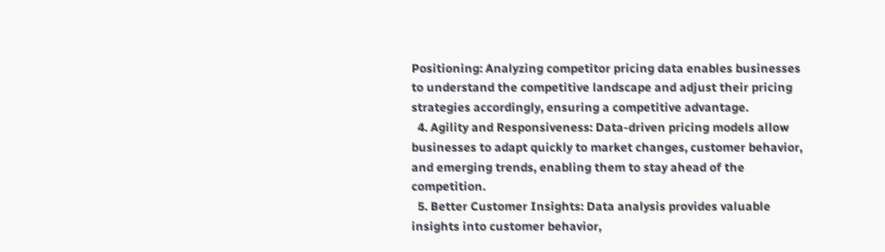Positioning: Analyzing competitor pricing data enables businesses to understand the competitive landscape and adjust their pricing strategies accordingly, ensuring a competitive advantage.
  4. Agility and Responsiveness: Data-driven pricing models allow businesses to adapt quickly to market changes, customer behavior, and emerging trends, enabling them to stay ahead of the competition.
  5. Better Customer Insights: Data analysis provides valuable insights into customer behavior,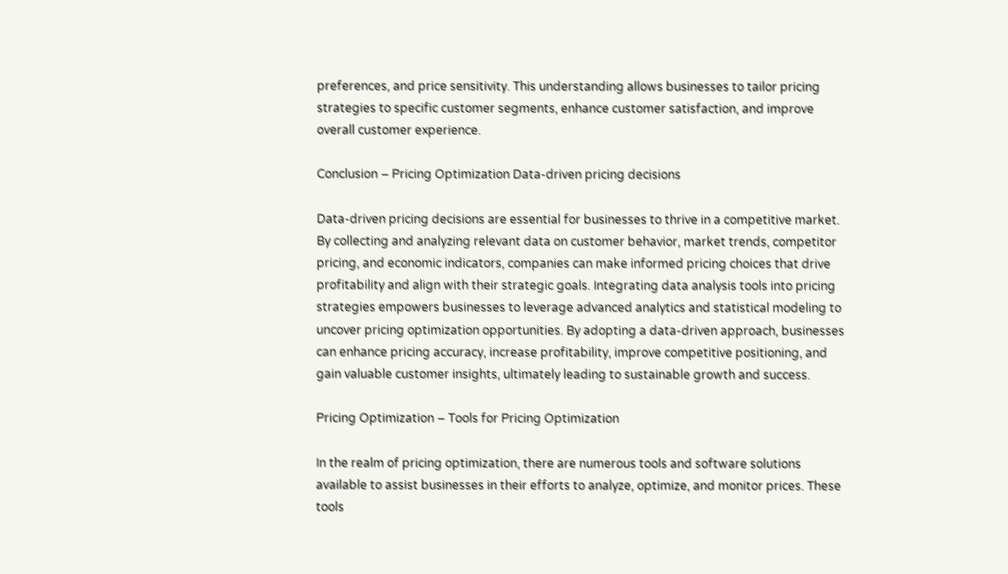preferences, and price sensitivity. This understanding allows businesses to tailor pricing strategies to specific customer segments, enhance customer satisfaction, and improve overall customer experience.

Conclusion – Pricing Optimization Data-driven pricing decisions

Data-driven pricing decisions are essential for businesses to thrive in a competitive market. By collecting and analyzing relevant data on customer behavior, market trends, competitor pricing, and economic indicators, companies can make informed pricing choices that drive profitability and align with their strategic goals. Integrating data analysis tools into pricing strategies empowers businesses to leverage advanced analytics and statistical modeling to uncover pricing optimization opportunities. By adopting a data-driven approach, businesses can enhance pricing accuracy, increase profitability, improve competitive positioning, and gain valuable customer insights, ultimately leading to sustainable growth and success.

Pricing Optimization – Tools for Pricing Optimization

In the realm of pricing optimization, there are numerous tools and software solutions available to assist businesses in their efforts to analyze, optimize, and monitor prices. These tools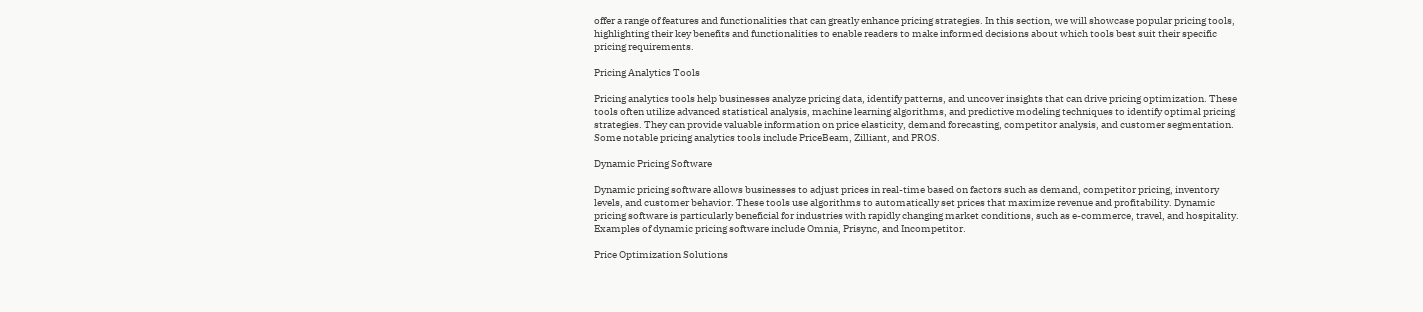offer a range of features and functionalities that can greatly enhance pricing strategies. In this section, we will showcase popular pricing tools, highlighting their key benefits and functionalities to enable readers to make informed decisions about which tools best suit their specific pricing requirements.

Pricing Analytics Tools

Pricing analytics tools help businesses analyze pricing data, identify patterns, and uncover insights that can drive pricing optimization. These tools often utilize advanced statistical analysis, machine learning algorithms, and predictive modeling techniques to identify optimal pricing strategies. They can provide valuable information on price elasticity, demand forecasting, competitor analysis, and customer segmentation. Some notable pricing analytics tools include PriceBeam, Zilliant, and PROS.

Dynamic Pricing Software

Dynamic pricing software allows businesses to adjust prices in real-time based on factors such as demand, competitor pricing, inventory levels, and customer behavior. These tools use algorithms to automatically set prices that maximize revenue and profitability. Dynamic pricing software is particularly beneficial for industries with rapidly changing market conditions, such as e-commerce, travel, and hospitality. Examples of dynamic pricing software include Omnia, Prisync, and Incompetitor.

Price Optimization Solutions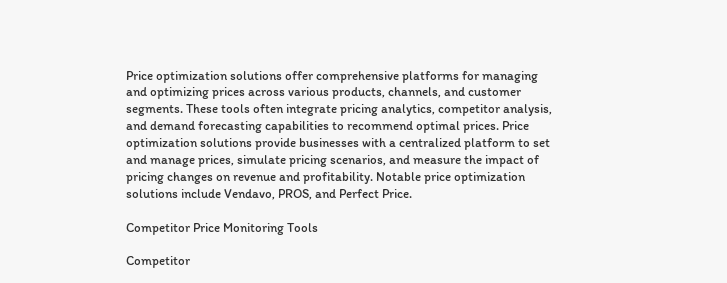Price optimization solutions offer comprehensive platforms for managing and optimizing prices across various products, channels, and customer segments. These tools often integrate pricing analytics, competitor analysis, and demand forecasting capabilities to recommend optimal prices. Price optimization solutions provide businesses with a centralized platform to set and manage prices, simulate pricing scenarios, and measure the impact of pricing changes on revenue and profitability. Notable price optimization solutions include Vendavo, PROS, and Perfect Price.

Competitor Price Monitoring Tools

Competitor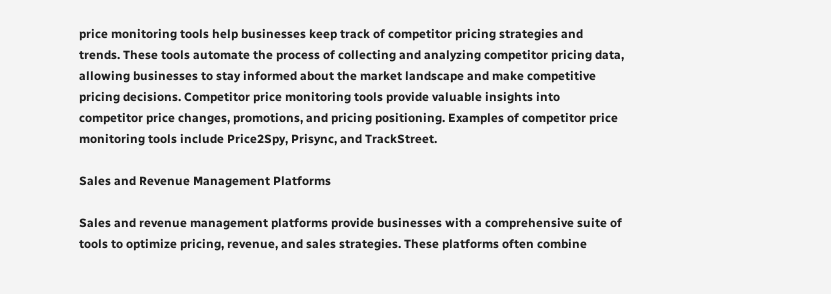price monitoring tools help businesses keep track of competitor pricing strategies and trends. These tools automate the process of collecting and analyzing competitor pricing data, allowing businesses to stay informed about the market landscape and make competitive pricing decisions. Competitor price monitoring tools provide valuable insights into competitor price changes, promotions, and pricing positioning. Examples of competitor price monitoring tools include Price2Spy, Prisync, and TrackStreet.

Sales and Revenue Management Platforms

Sales and revenue management platforms provide businesses with a comprehensive suite of tools to optimize pricing, revenue, and sales strategies. These platforms often combine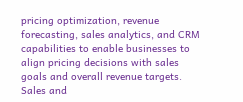pricing optimization, revenue forecasting, sales analytics, and CRM capabilities to enable businesses to align pricing decisions with sales goals and overall revenue targets. Sales and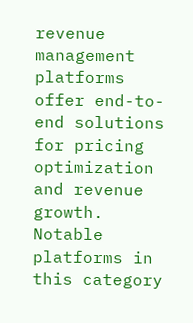revenue management platforms offer end-to-end solutions for pricing optimization and revenue growth. Notable platforms in this category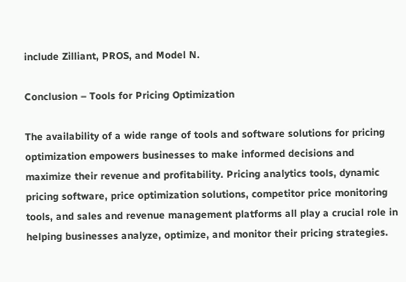include Zilliant, PROS, and Model N.

Conclusion – Tools for Pricing Optimization

The availability of a wide range of tools and software solutions for pricing optimization empowers businesses to make informed decisions and maximize their revenue and profitability. Pricing analytics tools, dynamic pricing software, price optimization solutions, competitor price monitoring tools, and sales and revenue management platforms all play a crucial role in helping businesses analyze, optimize, and monitor their pricing strategies.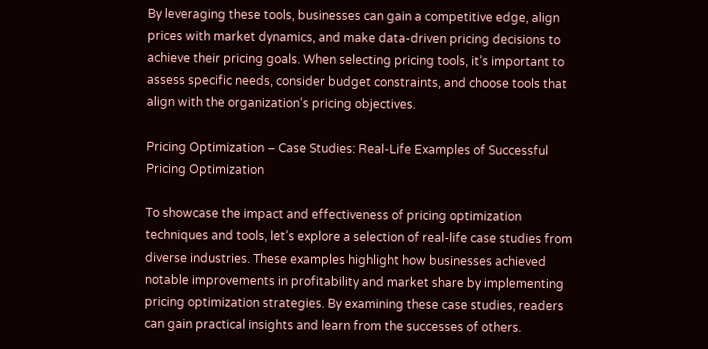By leveraging these tools, businesses can gain a competitive edge, align prices with market dynamics, and make data-driven pricing decisions to achieve their pricing goals. When selecting pricing tools, it’s important to assess specific needs, consider budget constraints, and choose tools that align with the organization’s pricing objectives.

Pricing Optimization – Case Studies: Real-Life Examples of Successful Pricing Optimization

To showcase the impact and effectiveness of pricing optimization techniques and tools, let’s explore a selection of real-life case studies from diverse industries. These examples highlight how businesses achieved notable improvements in profitability and market share by implementing pricing optimization strategies. By examining these case studies, readers can gain practical insights and learn from the successes of others.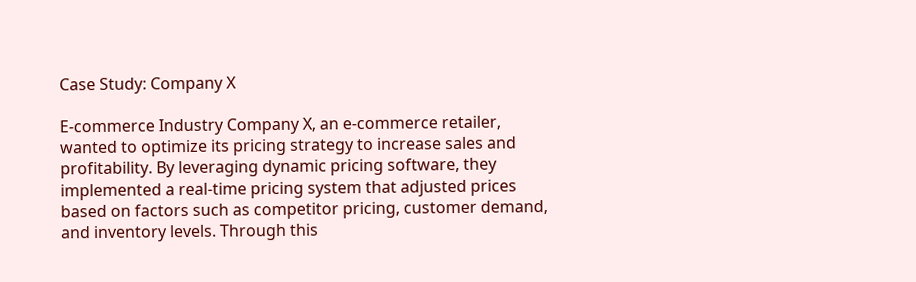Case Study: Company X

E-commerce Industry Company X, an e-commerce retailer, wanted to optimize its pricing strategy to increase sales and profitability. By leveraging dynamic pricing software, they implemented a real-time pricing system that adjusted prices based on factors such as competitor pricing, customer demand, and inventory levels. Through this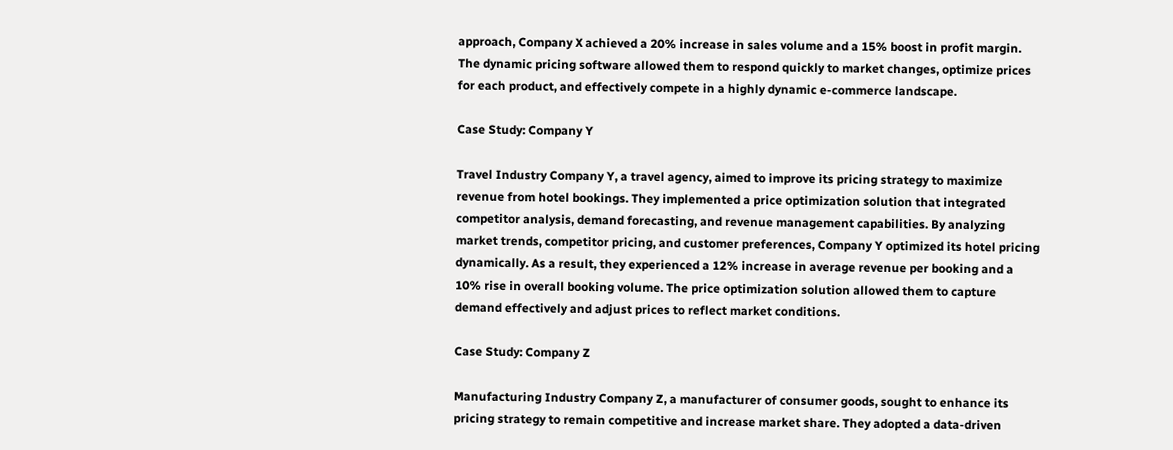approach, Company X achieved a 20% increase in sales volume and a 15% boost in profit margin. The dynamic pricing software allowed them to respond quickly to market changes, optimize prices for each product, and effectively compete in a highly dynamic e-commerce landscape.

Case Study: Company Y

Travel Industry Company Y, a travel agency, aimed to improve its pricing strategy to maximize revenue from hotel bookings. They implemented a price optimization solution that integrated competitor analysis, demand forecasting, and revenue management capabilities. By analyzing market trends, competitor pricing, and customer preferences, Company Y optimized its hotel pricing dynamically. As a result, they experienced a 12% increase in average revenue per booking and a 10% rise in overall booking volume. The price optimization solution allowed them to capture demand effectively and adjust prices to reflect market conditions.

Case Study: Company Z

Manufacturing Industry Company Z, a manufacturer of consumer goods, sought to enhance its pricing strategy to remain competitive and increase market share. They adopted a data-driven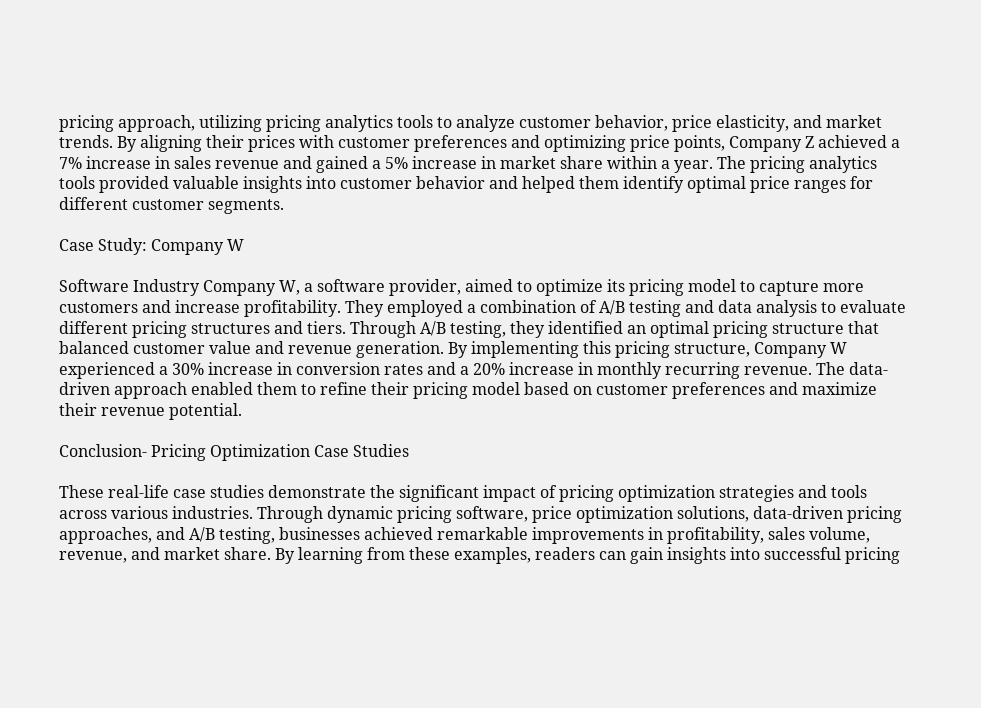pricing approach, utilizing pricing analytics tools to analyze customer behavior, price elasticity, and market trends. By aligning their prices with customer preferences and optimizing price points, Company Z achieved a 7% increase in sales revenue and gained a 5% increase in market share within a year. The pricing analytics tools provided valuable insights into customer behavior and helped them identify optimal price ranges for different customer segments.

Case Study: Company W

Software Industry Company W, a software provider, aimed to optimize its pricing model to capture more customers and increase profitability. They employed a combination of A/B testing and data analysis to evaluate different pricing structures and tiers. Through A/B testing, they identified an optimal pricing structure that balanced customer value and revenue generation. By implementing this pricing structure, Company W experienced a 30% increase in conversion rates and a 20% increase in monthly recurring revenue. The data-driven approach enabled them to refine their pricing model based on customer preferences and maximize their revenue potential.

Conclusion- Pricing Optimization Case Studies

These real-life case studies demonstrate the significant impact of pricing optimization strategies and tools across various industries. Through dynamic pricing software, price optimization solutions, data-driven pricing approaches, and A/B testing, businesses achieved remarkable improvements in profitability, sales volume, revenue, and market share. By learning from these examples, readers can gain insights into successful pricing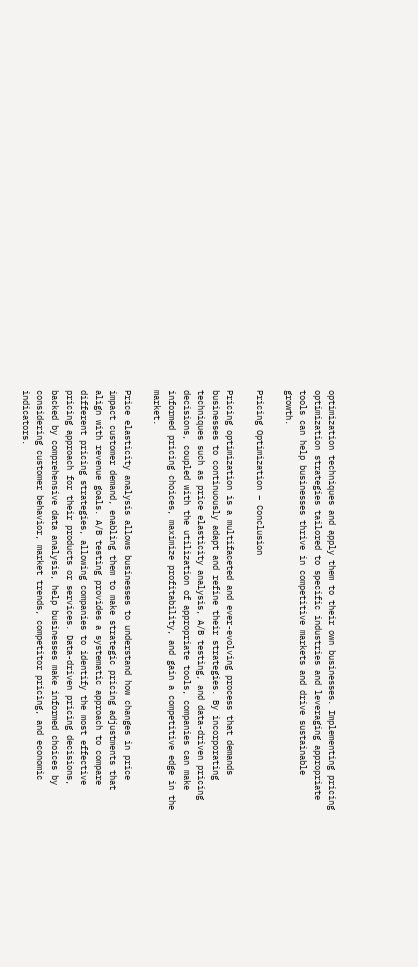optimization techniques and apply them to their own businesses. Implementing pricing optimization strategies tailored to specific industries and leveraging appropriate tools can help businesses thrive in competitive markets and drive sustainable growth.

Pricing Optimization – Conclusion

Pricing optimization is a multifaceted and ever-evolving process that demands businesses to continuously adapt and refine their strategies. By incorporating techniques such as price elasticity analysis, A/B testing, and data-driven pricing decisions, coupled with the utilization of appropriate tools, companies can make informed pricing choices, maximize profitability, and gain a competitive edge in the market.

Price elasticity analysis allows businesses to understand how changes in price impact customer demand, enabling them to make strategic pricing adjustments that align with revenue goals. A/B testing provides a systematic approach to compare different pricing strategies, allowing companies to identify the most effective pricing approach for their products or services. Data-driven pricing decisions, backed by comprehensive data analysis, help businesses make informed choices by considering customer behavior, market trends, competitor pricing, and economic indicators.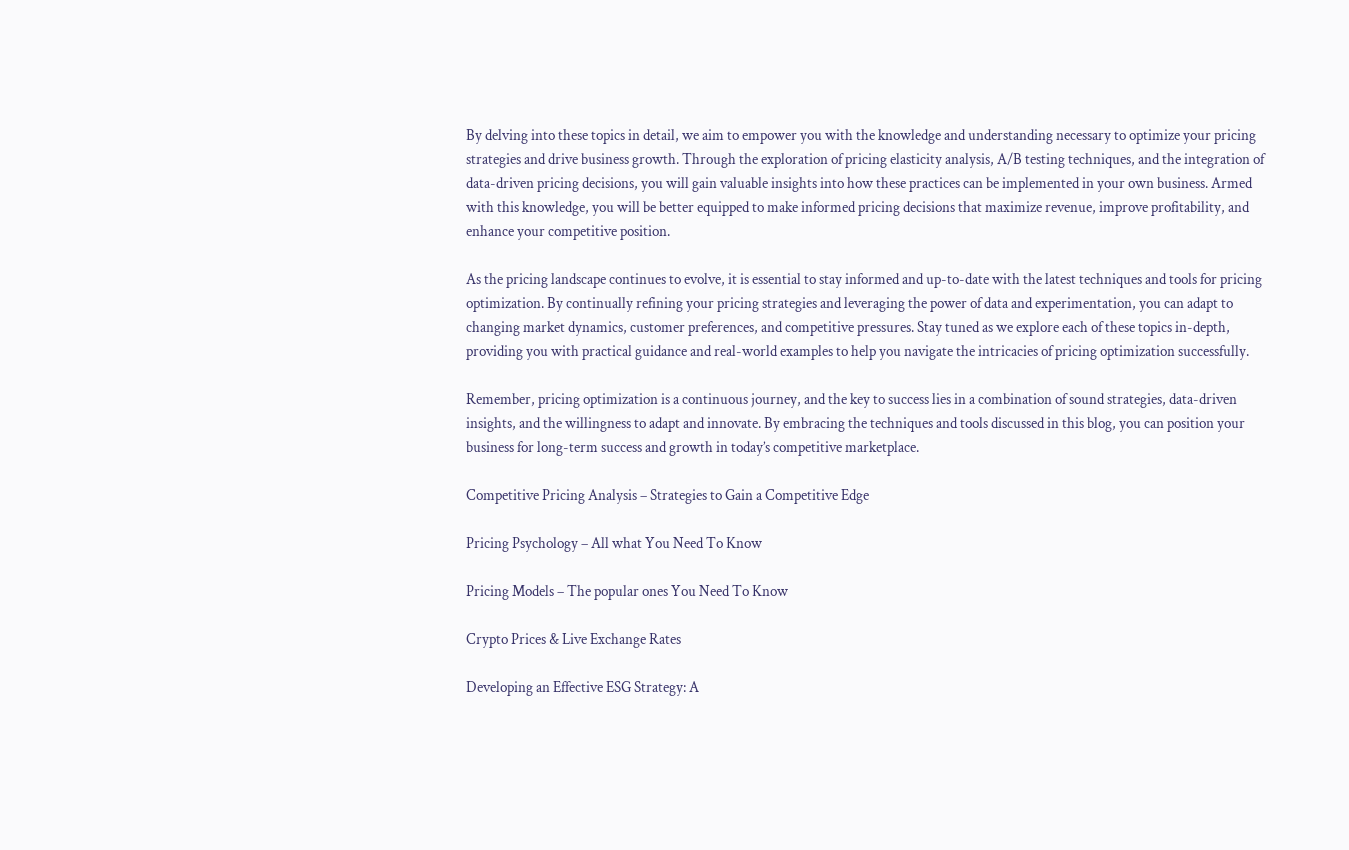By delving into these topics in detail, we aim to empower you with the knowledge and understanding necessary to optimize your pricing strategies and drive business growth. Through the exploration of pricing elasticity analysis, A/B testing techniques, and the integration of data-driven pricing decisions, you will gain valuable insights into how these practices can be implemented in your own business. Armed with this knowledge, you will be better equipped to make informed pricing decisions that maximize revenue, improve profitability, and enhance your competitive position.

As the pricing landscape continues to evolve, it is essential to stay informed and up-to-date with the latest techniques and tools for pricing optimization. By continually refining your pricing strategies and leveraging the power of data and experimentation, you can adapt to changing market dynamics, customer preferences, and competitive pressures. Stay tuned as we explore each of these topics in-depth, providing you with practical guidance and real-world examples to help you navigate the intricacies of pricing optimization successfully.

Remember, pricing optimization is a continuous journey, and the key to success lies in a combination of sound strategies, data-driven insights, and the willingness to adapt and innovate. By embracing the techniques and tools discussed in this blog, you can position your business for long-term success and growth in today’s competitive marketplace.

Competitive Pricing Analysis – Strategies to Gain a Competitive Edge

Pricing Psychology – All what You Need To Know

Pricing Models – The popular ones You Need To Know

Crypto Prices & Live Exchange Rates

Developing an Effective ESG Strategy: A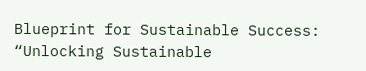Blueprint for Sustainable Success: “Unlocking Sustainable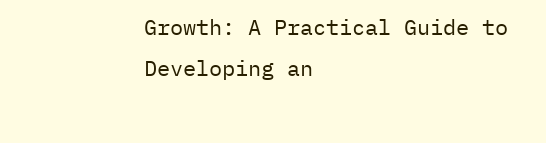Growth: A Practical Guide to Developing an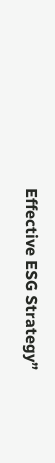Effective ESG Strategy”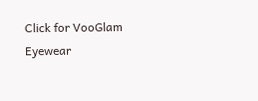Click for VooGlam Eyewear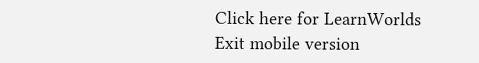Click here for LearnWorlds
Exit mobile version